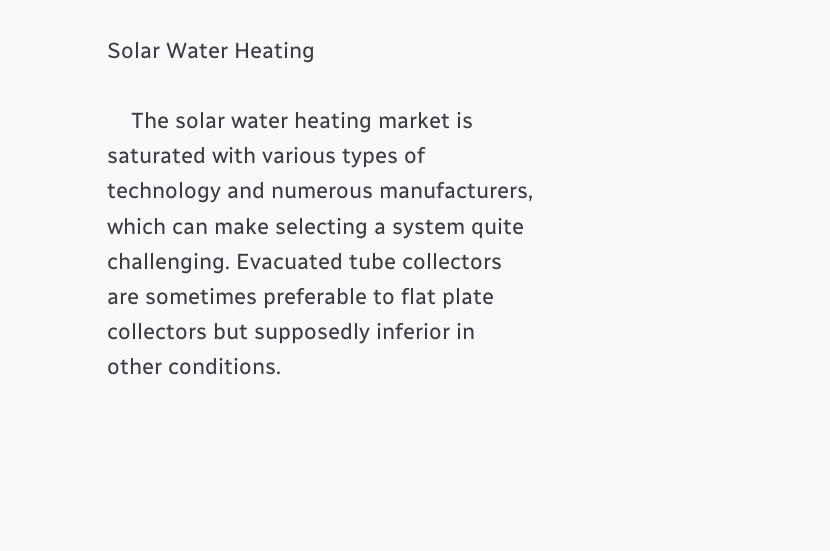Solar Water Heating

    The solar water heating market is saturated with various types of technology and numerous manufacturers, which can make selecting a system quite challenging. Evacuated tube collectors are sometimes preferable to flat plate collectors but supposedly inferior in other conditions.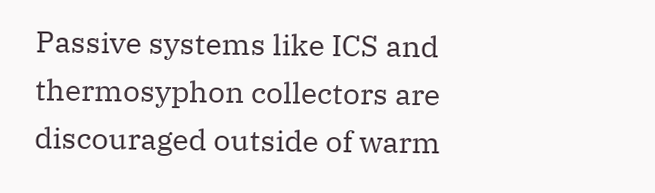Passive systems like ICS and thermosyphon collectors are discouraged outside of warm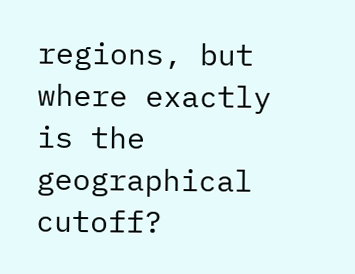regions, but where exactly is the geographical cutoff?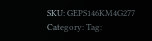SKU: GEPS146KM4G277 Category: Tag: